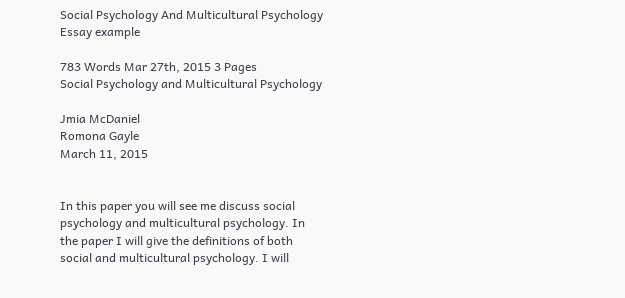Social Psychology And Multicultural Psychology Essay example

783 Words Mar 27th, 2015 3 Pages
Social Psychology and Multicultural Psychology

Jmia McDaniel
Romona Gayle
March 11, 2015


In this paper you will see me discuss social psychology and multicultural psychology. In the paper I will give the definitions of both social and multicultural psychology. I will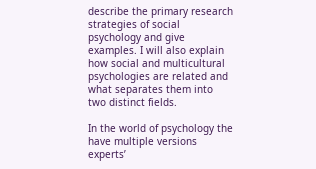describe the primary research strategies of social psychology and give examples. I will also explain how social and multicultural psychologies are related and what separates them into two distinct fields.

In the world of psychology the have multiple versions experts’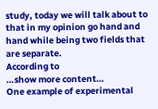study, today we will talk about to that in my opinion go hand and hand while being two fields that are separate.
According to
…show more content…
One example of experimental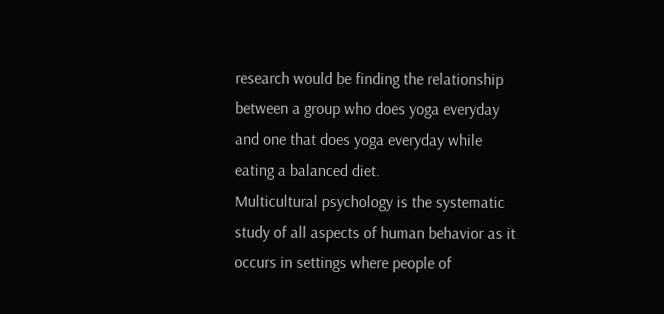research would be finding the relationship between a group who does yoga everyday and one that does yoga everyday while eating a balanced diet.
Multicultural psychology is the systematic study of all aspects of human behavior as it occurs in settings where people of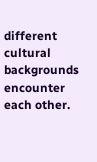different cultural backgrounds encounter each other.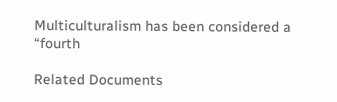Multiculturalism has been considered a “fourth

Related Documents